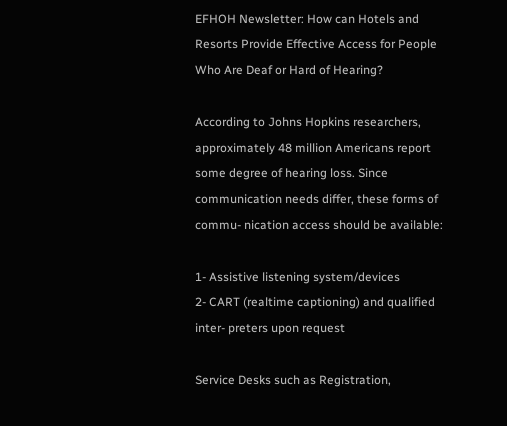EFHOH Newsletter: How can Hotels and Resorts Provide Effective Access for People Who Are Deaf or Hard of Hearing?

According to Johns Hopkins researchers, approximately 48 million Americans report some degree of hearing loss. Since communication needs differ, these forms of commu- nication access should be available:

1- Assistive listening system/devices
2- CART (realtime captioning) and qualified inter- preters upon request

Service Desks such as Registration,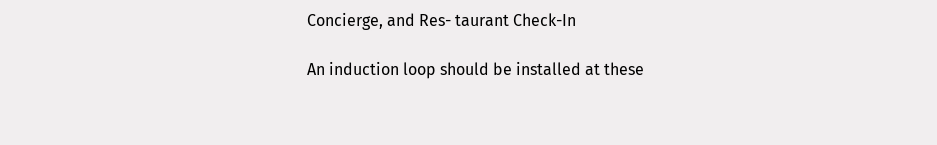Concierge, and Res- taurant Check-In

An induction loop should be installed at these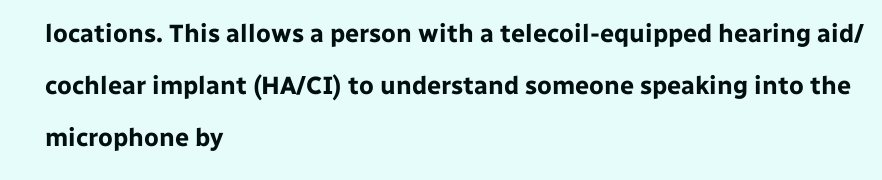locations. This allows a person with a telecoil-equipped hearing aid/ cochlear implant (HA/CI) to understand someone speaking into the microphone by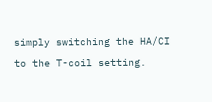simply switching the HA/CI to the T-coil setting.